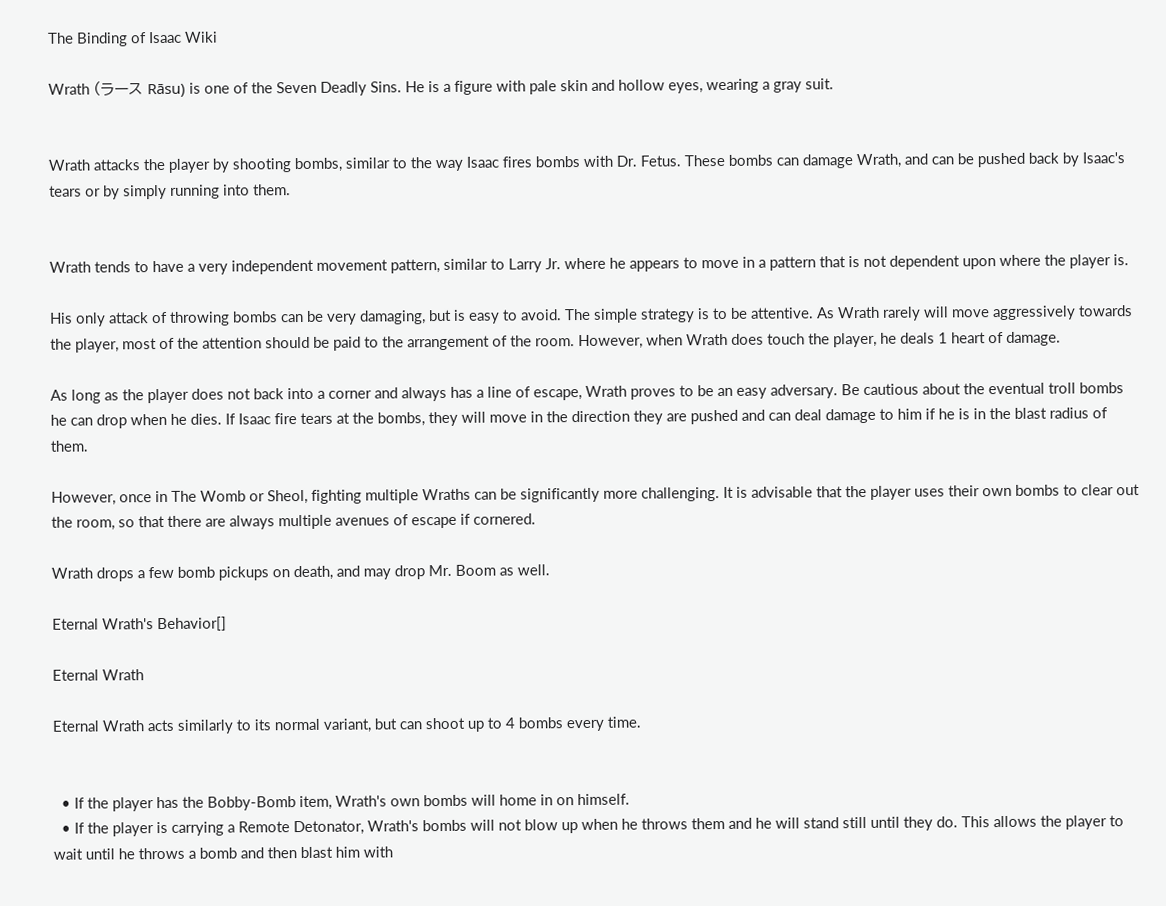The Binding of Isaac Wiki

Wrath (ラース Rāsu) is one of the Seven Deadly Sins. He is a figure with pale skin and hollow eyes, wearing a gray suit.


Wrath attacks the player by shooting bombs, similar to the way Isaac fires bombs with Dr. Fetus. These bombs can damage Wrath, and can be pushed back by Isaac's tears or by simply running into them.


Wrath tends to have a very independent movement pattern, similar to Larry Jr. where he appears to move in a pattern that is not dependent upon where the player is.

His only attack of throwing bombs can be very damaging, but is easy to avoid. The simple strategy is to be attentive. As Wrath rarely will move aggressively towards the player, most of the attention should be paid to the arrangement of the room. However, when Wrath does touch the player, he deals 1 heart of damage.

As long as the player does not back into a corner and always has a line of escape, Wrath proves to be an easy adversary. Be cautious about the eventual troll bombs he can drop when he dies. If Isaac fire tears at the bombs, they will move in the direction they are pushed and can deal damage to him if he is in the blast radius of them.

However, once in The Womb or Sheol, fighting multiple Wraths can be significantly more challenging. It is advisable that the player uses their own bombs to clear out the room, so that there are always multiple avenues of escape if cornered.

Wrath drops a few bomb pickups on death, and may drop Mr. Boom as well.

Eternal Wrath's Behavior[]

Eternal Wrath

Eternal Wrath acts similarly to its normal variant, but can shoot up to 4 bombs every time.


  • If the player has the Bobby-Bomb item, Wrath's own bombs will home in on himself.
  • If the player is carrying a Remote Detonator, Wrath's bombs will not blow up when he throws them and he will stand still until they do. This allows the player to wait until he throws a bomb and then blast him with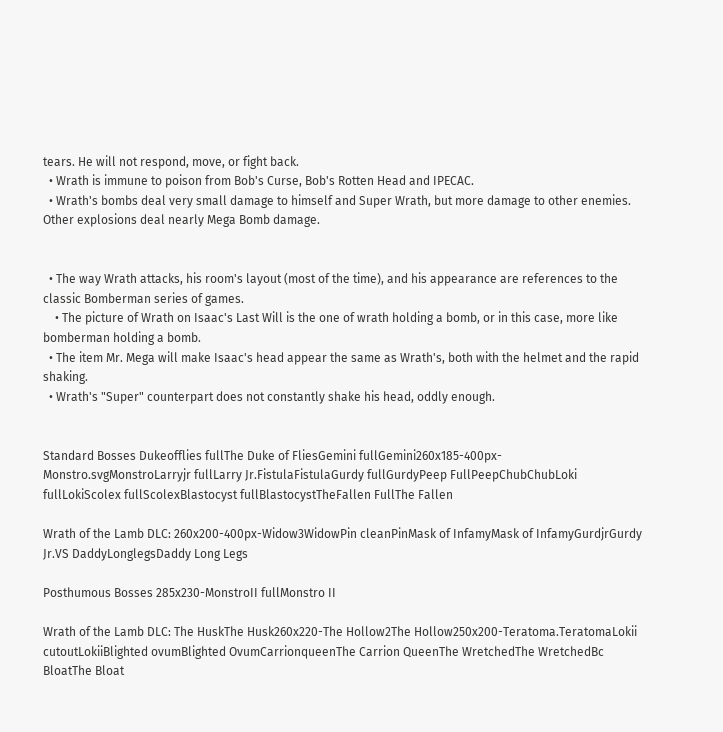tears. He will not respond, move, or fight back.
  • Wrath is immune to poison from Bob's Curse, Bob's Rotten Head and IPECAC.
  • Wrath's bombs deal very small damage to himself and Super Wrath, but more damage to other enemies. Other explosions deal nearly Mega Bomb damage.


  • The way Wrath attacks, his room's layout (most of the time), and his appearance are references to the classic Bomberman series of games.
    • The picture of Wrath on Isaac's Last Will is the one of wrath holding a bomb, or in this case, more like bomberman holding a bomb.
  • The item Mr. Mega will make Isaac's head appear the same as Wrath's, both with the helmet and the rapid shaking.
  • Wrath's "Super" counterpart does not constantly shake his head, oddly enough.


Standard Bosses Dukeofflies fullThe Duke of FliesGemini fullGemini260x185-400px-Monstro.svgMonstroLarryjr fullLarry Jr.FistulaFistulaGurdy fullGurdyPeep FullPeepChubChubLoki fullLokiScolex fullScolexBlastocyst fullBlastocystTheFallen FullThe Fallen

Wrath of the Lamb DLC: 260x200-400px-Widow3WidowPin cleanPinMask of InfamyMask of InfamyGurdjrGurdy Jr.VS DaddyLonglegsDaddy Long Legs

Posthumous Bosses 285x230-MonstroII fullMonstro II

Wrath of the Lamb DLC: The HuskThe Husk260x220-The Hollow2The Hollow250x200-Teratoma.TeratomaLokii cutoutLokiiBlighted ovumBlighted OvumCarrionqueenThe Carrion QueenThe WretchedThe WretchedBc BloatThe Bloat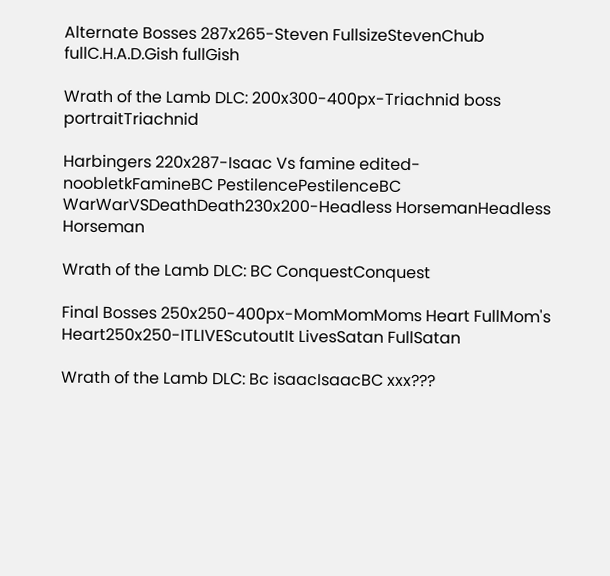Alternate Bosses 287x265-Steven FullsizeStevenChub fullC.H.A.D.Gish fullGish

Wrath of the Lamb DLC: 200x300-400px-Triachnid boss portraitTriachnid

Harbingers 220x287-Isaac Vs famine edited- noobletkFamineBC PestilencePestilenceBC WarWarVSDeathDeath230x200-Headless HorsemanHeadless Horseman

Wrath of the Lamb DLC: BC ConquestConquest

Final Bosses 250x250-400px-MomMomMoms Heart FullMom's Heart250x250-ITLIVEScutoutIt LivesSatan FullSatan

Wrath of the Lamb DLC: Bc isaacIsaacBC xxx???